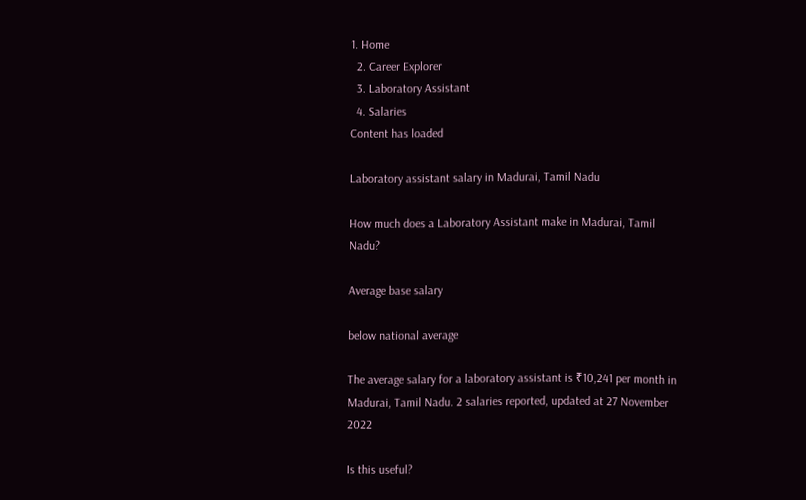1. Home
  2. Career Explorer
  3. Laboratory Assistant
  4. Salaries
Content has loaded

Laboratory assistant salary in Madurai, Tamil Nadu

How much does a Laboratory Assistant make in Madurai, Tamil Nadu?

Average base salary

below national average

The average salary for a laboratory assistant is ₹10,241 per month in Madurai, Tamil Nadu. 2 salaries reported, updated at 27 November 2022

Is this useful?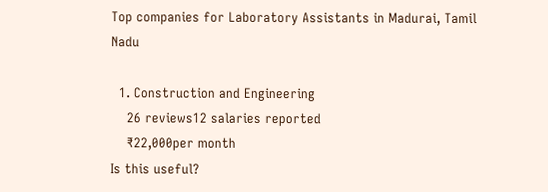Top companies for Laboratory Assistants in Madurai, Tamil Nadu

  1. Construction and Engineering
    26 reviews12 salaries reported
    ₹22,000per month
Is this useful?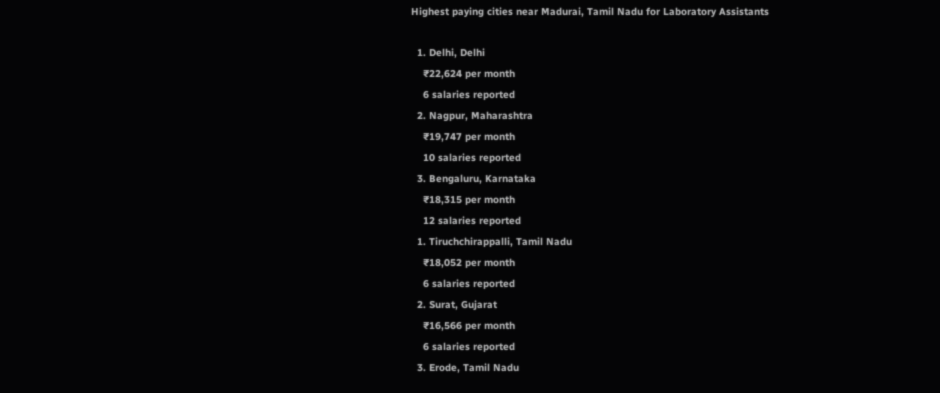Highest paying cities near Madurai, Tamil Nadu for Laboratory Assistants

  1. Delhi, Delhi
    ₹22,624 per month
    6 salaries reported
  2. Nagpur, Maharashtra
    ₹19,747 per month
    10 salaries reported
  3. Bengaluru, Karnataka
    ₹18,315 per month
    12 salaries reported
  1. Tiruchchirappalli, Tamil Nadu
    ₹18,052 per month
    6 salaries reported
  2. Surat, Gujarat
    ₹16,566 per month
    6 salaries reported
  3. Erode, Tamil Nadu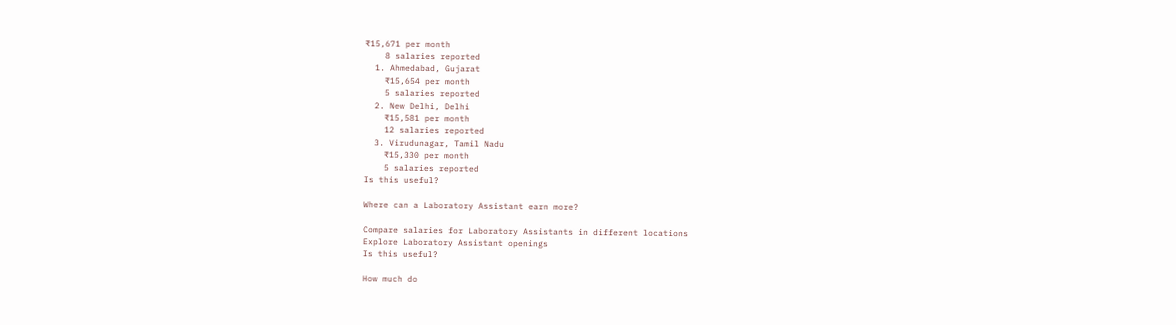₹15,671 per month
    8 salaries reported
  1. Ahmedabad, Gujarat
    ₹15,654 per month
    5 salaries reported
  2. New Delhi, Delhi
    ₹15,581 per month
    12 salaries reported
  3. Virudunagar, Tamil Nadu
    ₹15,330 per month
    5 salaries reported
Is this useful?

Where can a Laboratory Assistant earn more?

Compare salaries for Laboratory Assistants in different locations
Explore Laboratory Assistant openings
Is this useful?

How much do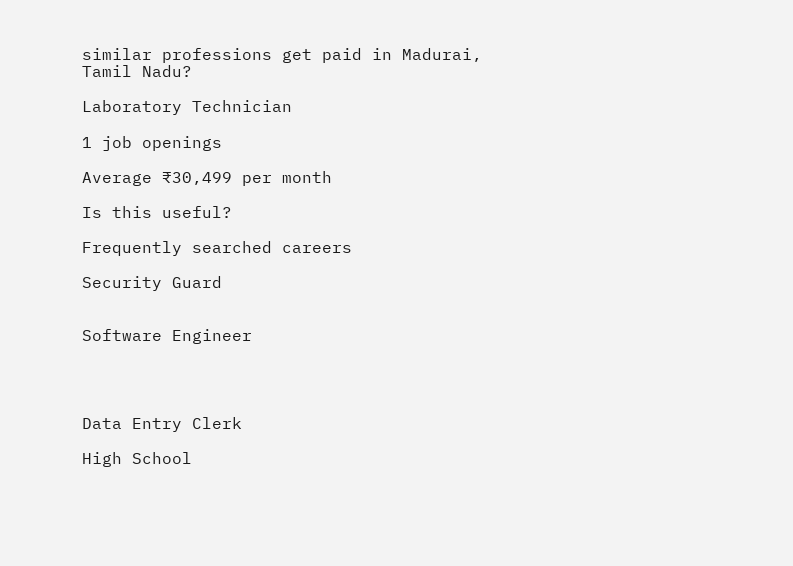similar professions get paid in Madurai, Tamil Nadu?

Laboratory Technician

1 job openings

Average ₹30,499 per month

Is this useful?

Frequently searched careers

Security Guard


Software Engineer




Data Entry Clerk

High School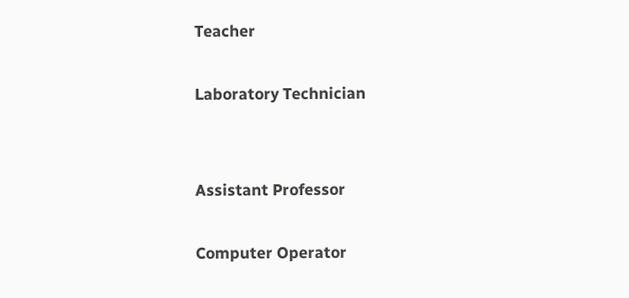Teacher

Laboratory Technician


Assistant Professor

Computer Operator